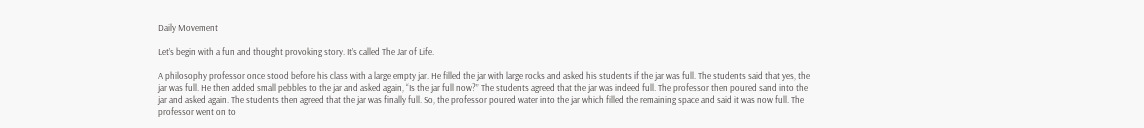Daily Movement

Let’s begin with a fun and thought provoking story. It’s called The Jar of Life.

A philosophy professor once stood before his class with a large empty jar. He filled the jar with large rocks and asked his students if the jar was full. The students said that yes, the jar was full. He then added small pebbles to the jar and asked again, “Is the jar full now?” The students agreed that the jar was indeed full. The professor then poured sand into the jar and asked again. The students then agreed that the jar was finally full. So, the professor poured water into the jar which filled the remaining space and said it was now full. The professor went on to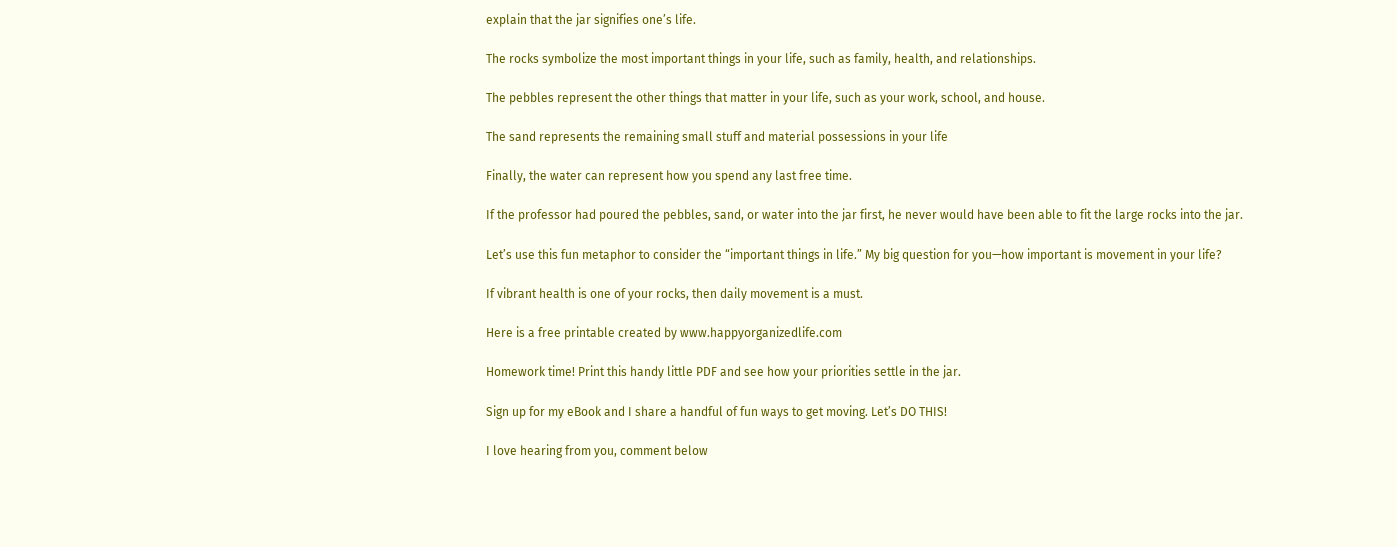explain that the jar signifies one’s life.

The rocks symbolize the most important things in your life, such as family, health, and relationships.

The pebbles represent the other things that matter in your life, such as your work, school, and house.

The sand represents the remaining small stuff and material possessions in your life

Finally, the water can represent how you spend any last free time.

If the professor had poured the pebbles, sand, or water into the jar first, he never would have been able to fit the large rocks into the jar.

Let’s use this fun metaphor to consider the “important things in life.” My big question for you—how important is movement in your life?

If vibrant health is one of your rocks, then daily movement is a must.

Here is a free printable created by www.happyorganizedlife.com

Homework time! Print this handy little PDF and see how your priorities settle in the jar.

Sign up for my eBook and I share a handful of fun ways to get moving. Let’s DO THIS!

I love hearing from you, comment below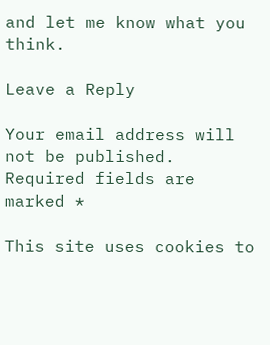and let me know what you think.

Leave a Reply

Your email address will not be published. Required fields are marked *

This site uses cookies to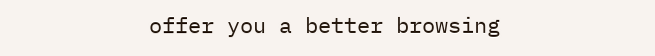offer you a better browsing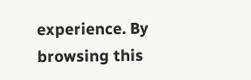experience. By browsing this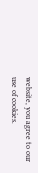website, you agree to our use of cookies.